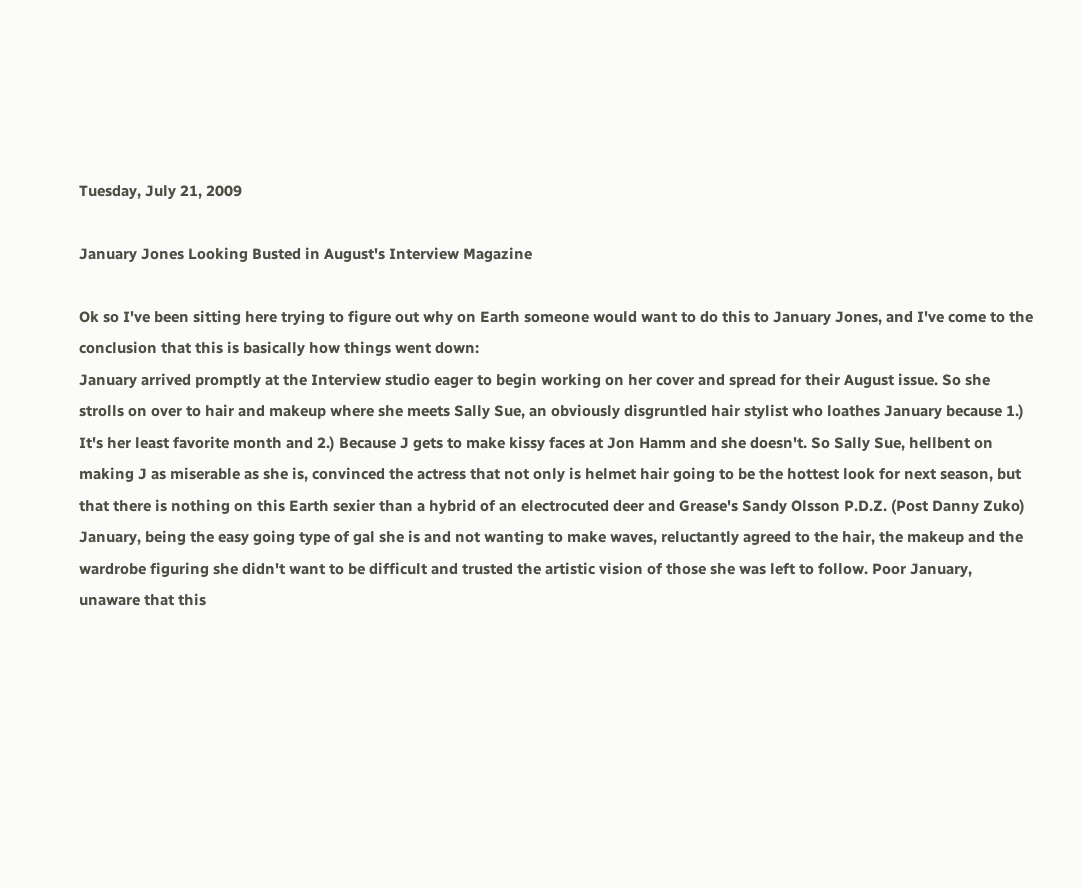Tuesday, July 21, 2009

January Jones Looking Busted in August's Interview Magazine

Ok so I've been sitting here trying to figure out why on Earth someone would want to do this to January Jones, and I've come to the conclusion that this is basically how things went down:
January arrived promptly at the Interview studio eager to begin working on her cover and spread for their August issue. So she strolls on over to hair and makeup where she meets Sally Sue, an obviously disgruntled hair stylist who loathes January because 1.) It's her least favorite month and 2.) Because J gets to make kissy faces at Jon Hamm and she doesn't. So Sally Sue, hellbent on making J as miserable as she is, convinced the actress that not only is helmet hair going to be the hottest look for next season, but that there is nothing on this Earth sexier than a hybrid of an electrocuted deer and Grease's Sandy Olsson P.D.Z. (Post Danny Zuko) January, being the easy going type of gal she is and not wanting to make waves, reluctantly agreed to the hair, the makeup and the wardrobe figuring she didn't want to be difficult and trusted the artistic vision of those she was left to follow. Poor January, unaware that this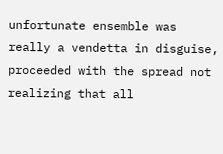unfortunate ensemble was really a vendetta in disguise, proceeded with the spread not realizing that all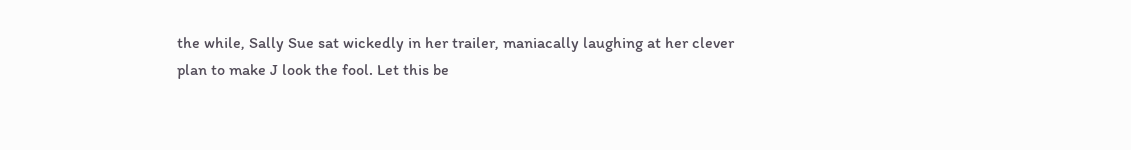the while, Sally Sue sat wickedly in her trailer, maniacally laughing at her clever plan to make J look the fool. Let this be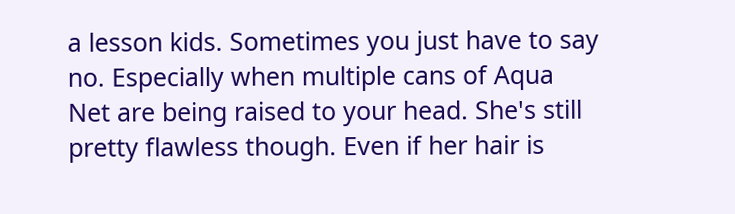a lesson kids. Sometimes you just have to say no. Especially when multiple cans of Aqua Net are being raised to your head. She's still pretty flawless though. Even if her hair is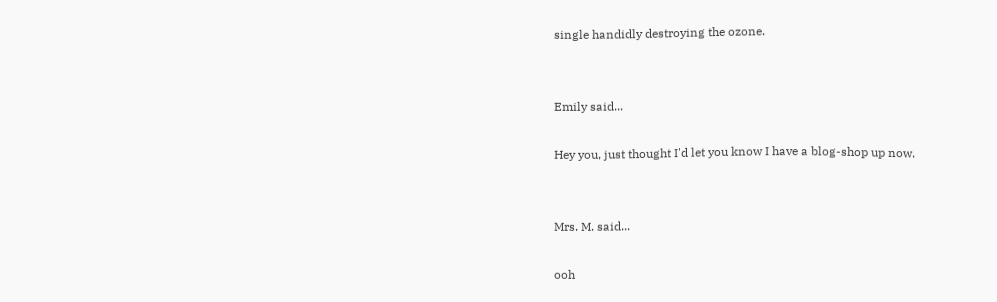single handidly destroying the ozone.


Emily said...

Hey you, just thought I'd let you know I have a blog-shop up now.


Mrs. M. said...

ooh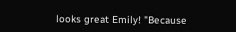looks great Emily! "Because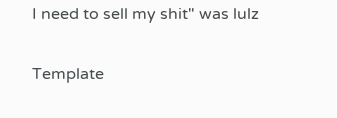I need to sell my shit" was lulz

Template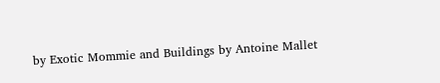by Exotic Mommie and Buildings by Antoine Mallet